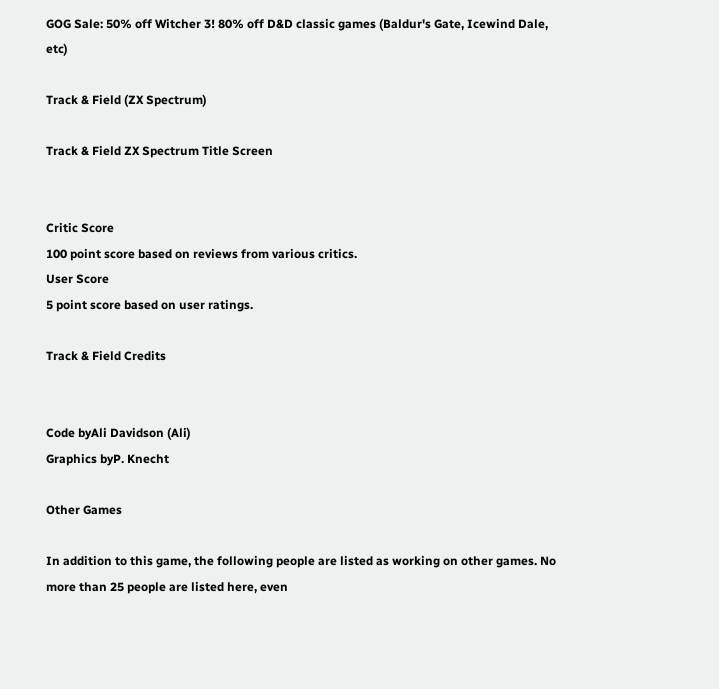GOG Sale: 50% off Witcher 3! 80% off D&D classic games (Baldur's Gate, Icewind Dale, etc)

Track & Field (ZX Spectrum)

Track & Field ZX Spectrum Title Screen


Critic Score
100 point score based on reviews from various critics.
User Score
5 point score based on user ratings.

Track & Field Credits


Code byAli Davidson (Ali)
Graphics byP. Knecht

Other Games

In addition to this game, the following people are listed as working on other games. No more than 25 people are listed here, even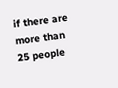if there are more than 25 people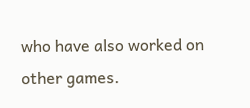who have also worked on other games.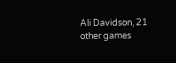Ali Davidson, 21 other games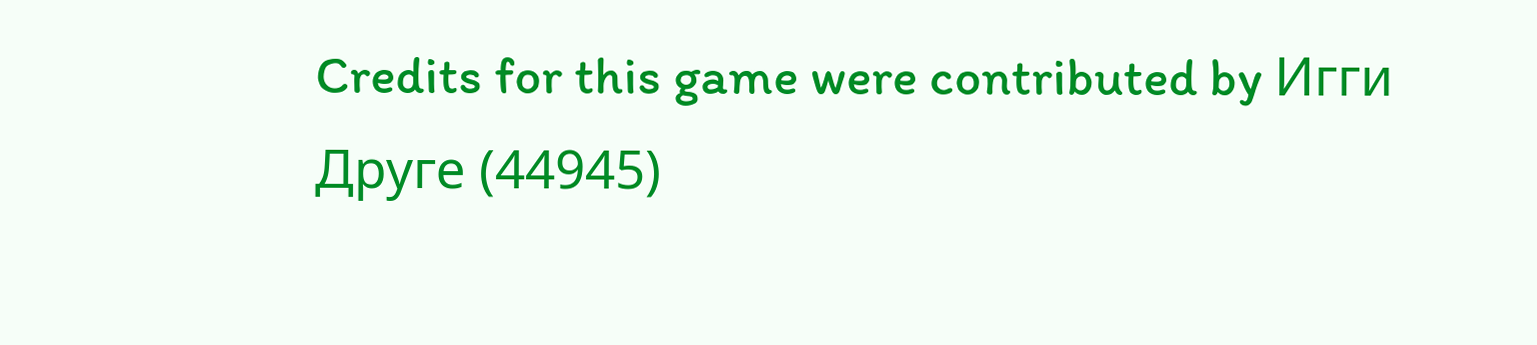Credits for this game were contributed by Игги Друге (44945)